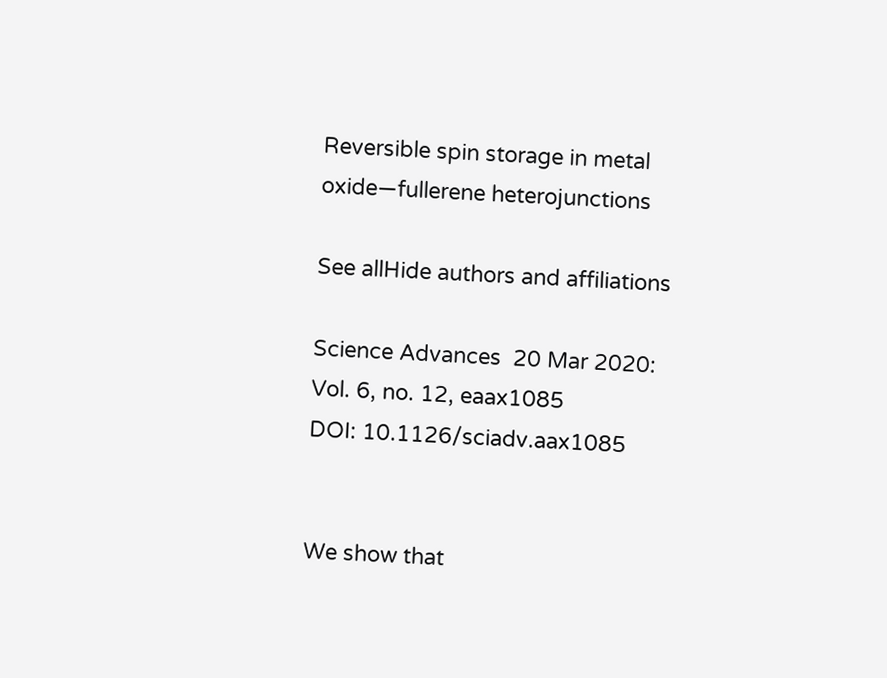Reversible spin storage in metal oxide—fullerene heterojunctions

See allHide authors and affiliations

Science Advances  20 Mar 2020:
Vol. 6, no. 12, eaax1085
DOI: 10.1126/sciadv.aax1085


We show that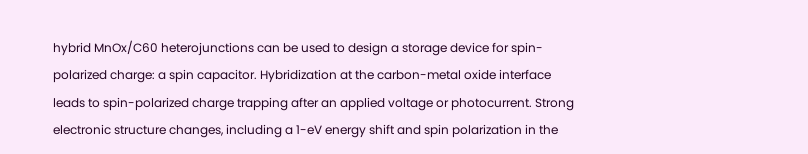hybrid MnOx/C60 heterojunctions can be used to design a storage device for spin-polarized charge: a spin capacitor. Hybridization at the carbon-metal oxide interface leads to spin-polarized charge trapping after an applied voltage or photocurrent. Strong electronic structure changes, including a 1-eV energy shift and spin polarization in the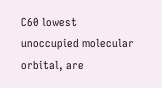C60 lowest unoccupied molecular orbital, are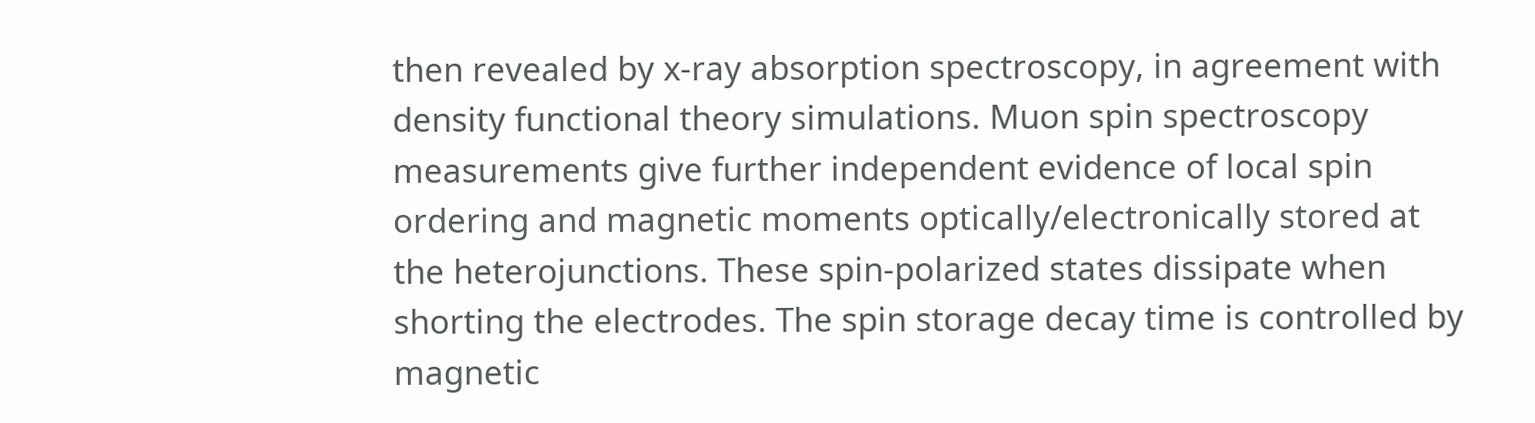then revealed by x-ray absorption spectroscopy, in agreement with density functional theory simulations. Muon spin spectroscopy measurements give further independent evidence of local spin ordering and magnetic moments optically/electronically stored at the heterojunctions. These spin-polarized states dissipate when shorting the electrodes. The spin storage decay time is controlled by magnetic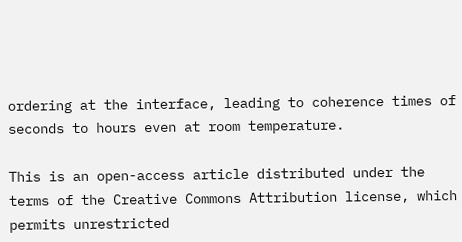ordering at the interface, leading to coherence times of seconds to hours even at room temperature.

This is an open-access article distributed under the terms of the Creative Commons Attribution license, which permits unrestricted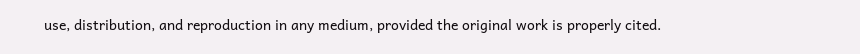use, distribution, and reproduction in any medium, provided the original work is properly cited.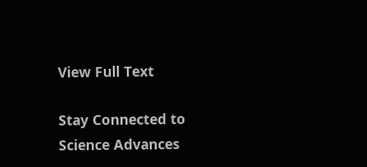View Full Text

Stay Connected to Science Advances